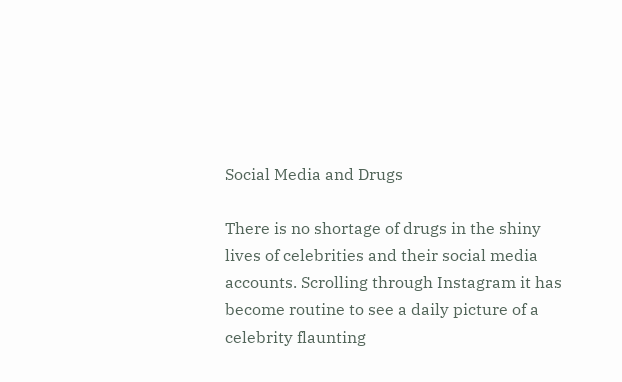Social Media and Drugs

There is no shortage of drugs in the shiny lives of celebrities and their social media accounts. Scrolling through Instagram it has become routine to see a daily picture of a celebrity flaunting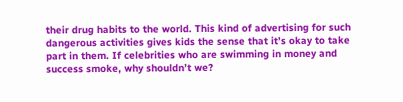their drug habits to the world. This kind of advertising for such dangerous activities gives kids the sense that it’s okay to take part in them. If celebrities who are swimming in money and success smoke, why shouldn’t we?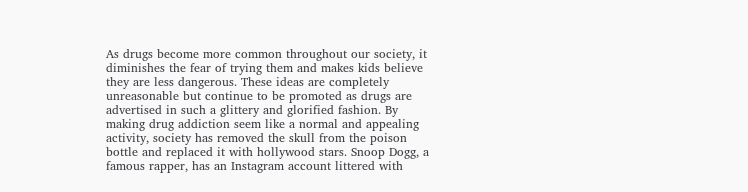As drugs become more common throughout our society, it diminishes the fear of trying them and makes kids believe they are less dangerous. These ideas are completely unreasonable but continue to be promoted as drugs are advertised in such a glittery and glorified fashion. By making drug addiction seem like a normal and appealing activity, society has removed the skull from the poison bottle and replaced it with hollywood stars. Snoop Dogg, a famous rapper, has an Instagram account littered with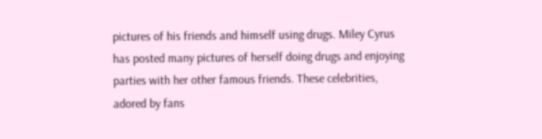pictures of his friends and himself using drugs. Miley Cyrus has posted many pictures of herself doing drugs and enjoying parties with her other famous friends. These celebrities, adored by fans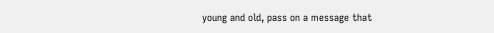young and old, pass on a message that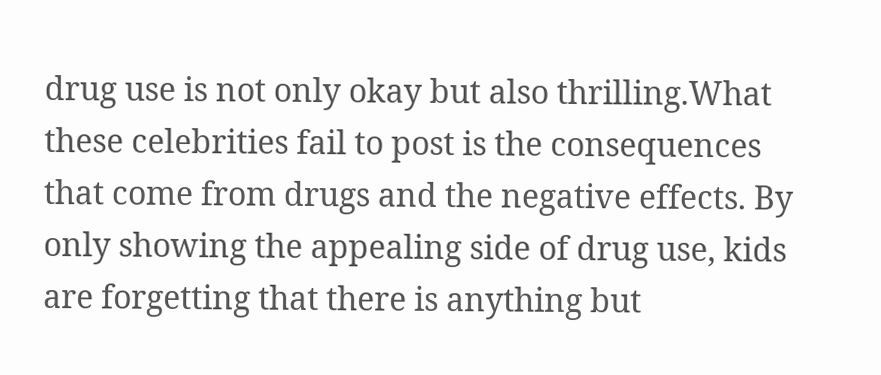drug use is not only okay but also thrilling.What these celebrities fail to post is the consequences that come from drugs and the negative effects. By only showing the appealing side of drug use, kids are forgetting that there is anything but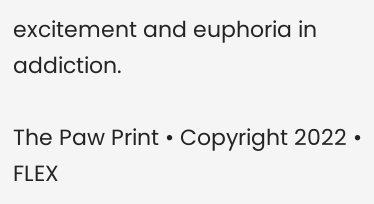excitement and euphoria in addiction.

The Paw Print • Copyright 2022 • FLEX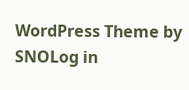WordPress Theme by SNOLog in